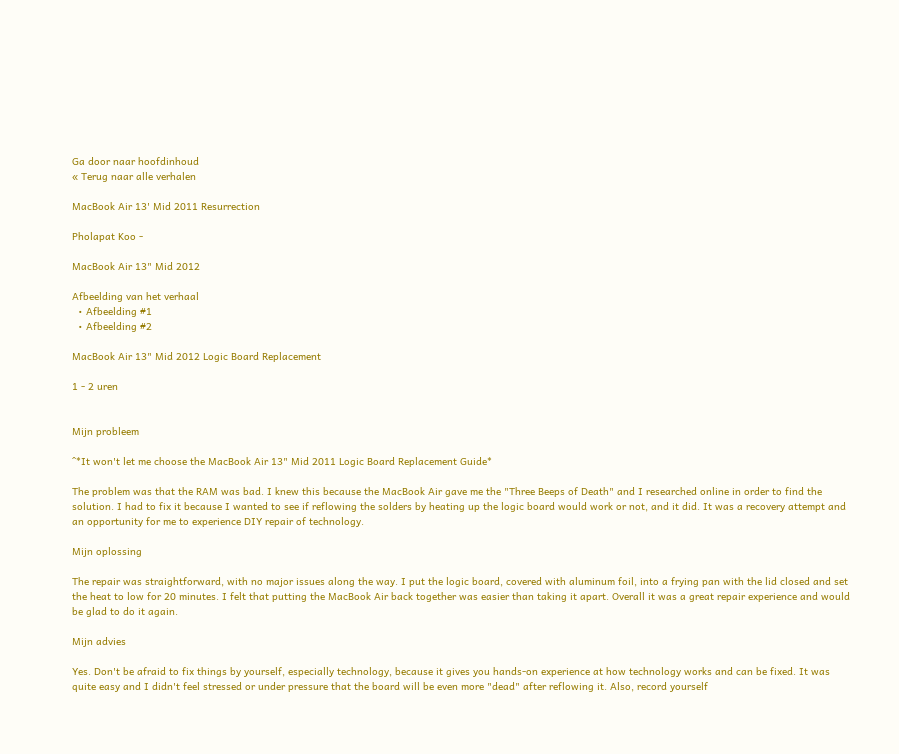Ga door naar hoofdinhoud
« Terug naar alle verhalen

MacBook Air 13' Mid 2011 Resurrection

Pholapat Koo -

MacBook Air 13" Mid 2012

Afbeelding van het verhaal
  • Afbeelding #1
  • Afbeelding #2

MacBook Air 13" Mid 2012 Logic Board Replacement

1 - 2 uren


Mijn probleem

^*It won't let me choose the MacBook Air 13" Mid 2011 Logic Board Replacement Guide*

The problem was that the RAM was bad. I knew this because the MacBook Air gave me the "Three Beeps of Death" and I researched online in order to find the solution. I had to fix it because I wanted to see if reflowing the solders by heating up the logic board would work or not, and it did. It was a recovery attempt and an opportunity for me to experience DIY repair of technology.

Mijn oplossing

The repair was straightforward, with no major issues along the way. I put the logic board, covered with aluminum foil, into a frying pan with the lid closed and set the heat to low for 20 minutes. I felt that putting the MacBook Air back together was easier than taking it apart. Overall it was a great repair experience and would be glad to do it again.

Mijn advies

Yes. Don't be afraid to fix things by yourself, especially technology, because it gives you hands-on experience at how technology works and can be fixed. It was quite easy and I didn't feel stressed or under pressure that the board will be even more "dead" after reflowing it. Also, record yourself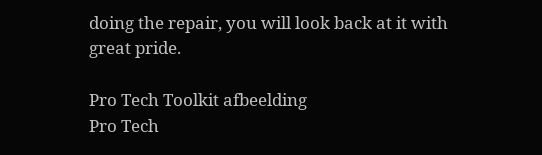doing the repair, you will look back at it with great pride.

Pro Tech Toolkit afbeelding
Pro Tech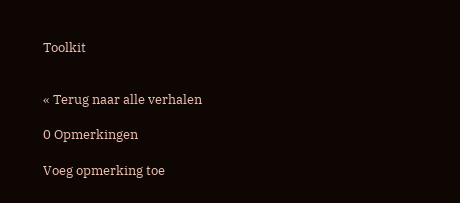Toolkit


« Terug naar alle verhalen

0 Opmerkingen

Voeg opmerking toe